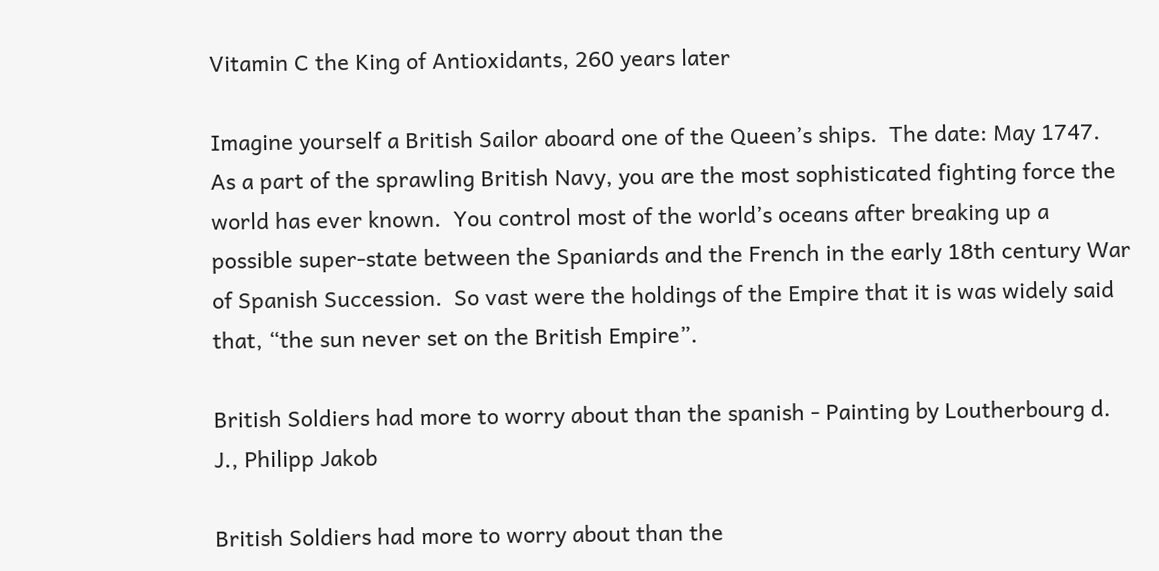Vitamin C the King of Antioxidants, 260 years later

Imagine yourself a British Sailor aboard one of the Queen’s ships.  The date: May 1747.  As a part of the sprawling British Navy, you are the most sophisticated fighting force the world has ever known.  You control most of the world’s oceans after breaking up a possible super-state between the Spaniards and the French in the early 18th century War of Spanish Succession.  So vast were the holdings of the Empire that it is was widely said that, “the sun never set on the British Empire”.

British Soldiers had more to worry about than the spanish - Painting by Loutherbourg d. J., Philipp Jakob

British Soldiers had more to worry about than the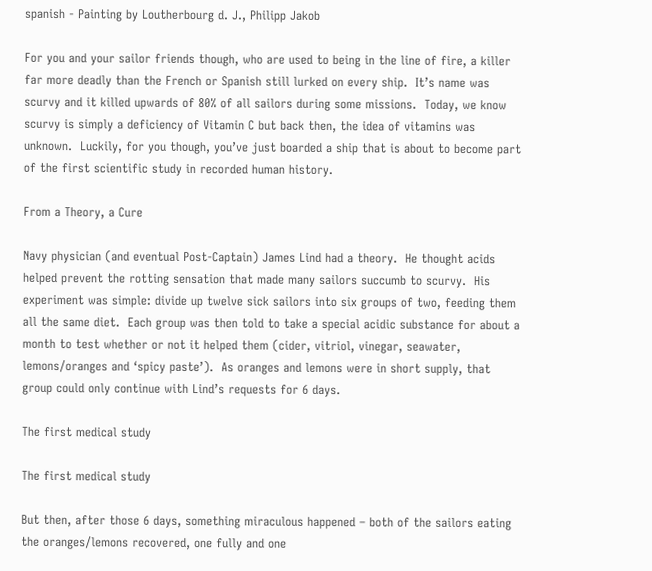spanish - Painting by Loutherbourg d. J., Philipp Jakob

For you and your sailor friends though, who are used to being in the line of fire, a killer far more deadly than the French or Spanish still lurked on every ship.  It’s name was scurvy and it killed upwards of 80% of all sailors during some missions.  Today, we know scurvy is simply a deficiency of Vitamin C but back then, the idea of vitamins was unknown.  Luckily, for you though, you’ve just boarded a ship that is about to become part of the first scientific study in recorded human history.

From a Theory, a Cure

Navy physician (and eventual Post-Captain) James Lind had a theory.  He thought acids helped prevent the rotting sensation that made many sailors succumb to scurvy.  His experiment was simple: divide up twelve sick sailors into six groups of two, feeding them all the same diet.  Each group was then told to take a special acidic substance for about a month to test whether or not it helped them (cider, vitriol, vinegar, seawater, lemons/oranges and ‘spicy paste’).  As oranges and lemons were in short supply, that group could only continue with Lind’s requests for 6 days.

The first medical study

The first medical study

But then, after those 6 days, something miraculous happened – both of the sailors eating the oranges/lemons recovered, one fully and one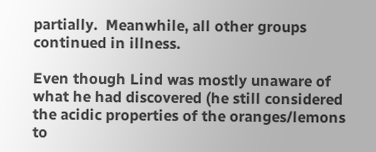partially.  Meanwhile, all other groups continued in illness.

Even though Lind was mostly unaware of what he had discovered (he still considered the acidic properties of the oranges/lemons to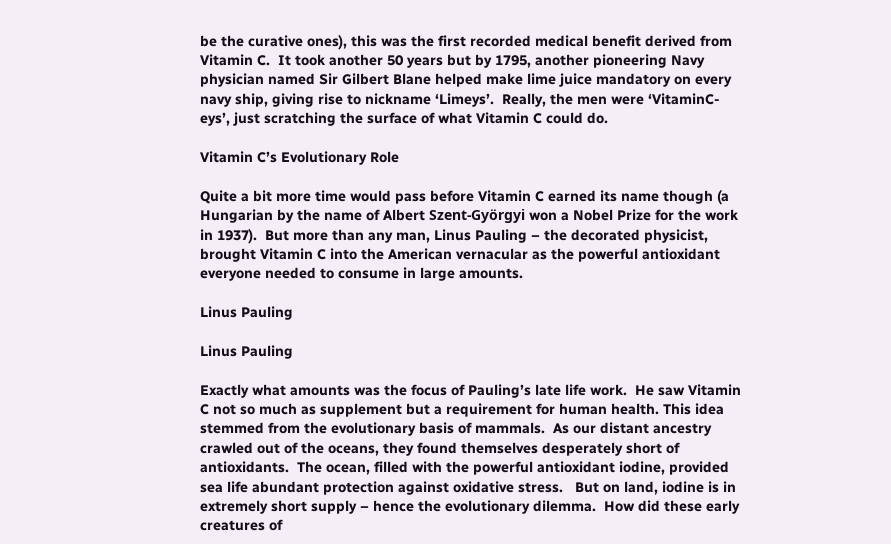be the curative ones), this was the first recorded medical benefit derived from Vitamin C.  It took another 50 years but by 1795, another pioneering Navy physician named Sir Gilbert Blane helped make lime juice mandatory on every navy ship, giving rise to nickname ‘Limeys’.  Really, the men were ‘VitaminC-eys’, just scratching the surface of what Vitamin C could do.

Vitamin C’s Evolutionary Role

Quite a bit more time would pass before Vitamin C earned its name though (a Hungarian by the name of Albert Szent-Györgyi won a Nobel Prize for the work in 1937).  But more than any man, Linus Pauling – the decorated physicist, brought Vitamin C into the American vernacular as the powerful antioxidant everyone needed to consume in large amounts.

Linus Pauling

Linus Pauling

Exactly what amounts was the focus of Pauling’s late life work.  He saw Vitamin C not so much as supplement but a requirement for human health. This idea stemmed from the evolutionary basis of mammals.  As our distant ancestry crawled out of the oceans, they found themselves desperately short of antioxidants.  The ocean, filled with the powerful antioxidant iodine, provided sea life abundant protection against oxidative stress.   But on land, iodine is in extremely short supply – hence the evolutionary dilemma.  How did these early creatures of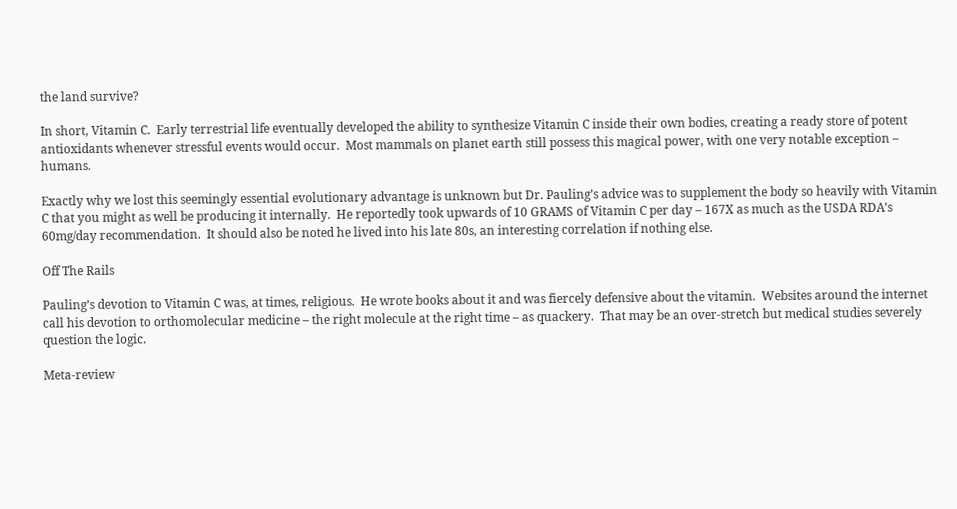the land survive?

In short, Vitamin C.  Early terrestrial life eventually developed the ability to synthesize Vitamin C inside their own bodies, creating a ready store of potent antioxidants whenever stressful events would occur.  Most mammals on planet earth still possess this magical power, with one very notable exception – humans.

Exactly why we lost this seemingly essential evolutionary advantage is unknown but Dr. Pauling’s advice was to supplement the body so heavily with Vitamin C that you might as well be producing it internally.  He reportedly took upwards of 10 GRAMS of Vitamin C per day – 167X as much as the USDA RDA’s 60mg/day recommendation.  It should also be noted he lived into his late 80s, an interesting correlation if nothing else.

Off The Rails

Pauling’s devotion to Vitamin C was, at times, religious.  He wrote books about it and was fiercely defensive about the vitamin.  Websites around the internet call his devotion to orthomolecular medicine – the right molecule at the right time – as quackery.  That may be an over-stretch but medical studies severely question the logic.

Meta-review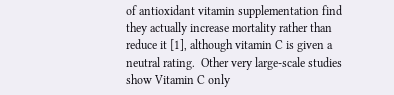of antioxidant vitamin supplementation find they actually increase mortality rather than reduce it [1], although vitamin C is given a neutral rating.  Other very large-scale studies show Vitamin C only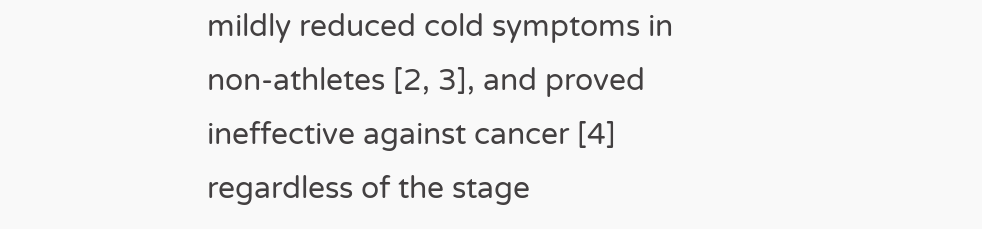mildly reduced cold symptoms in non-athletes [2, 3], and proved ineffective against cancer [4] regardless of the stage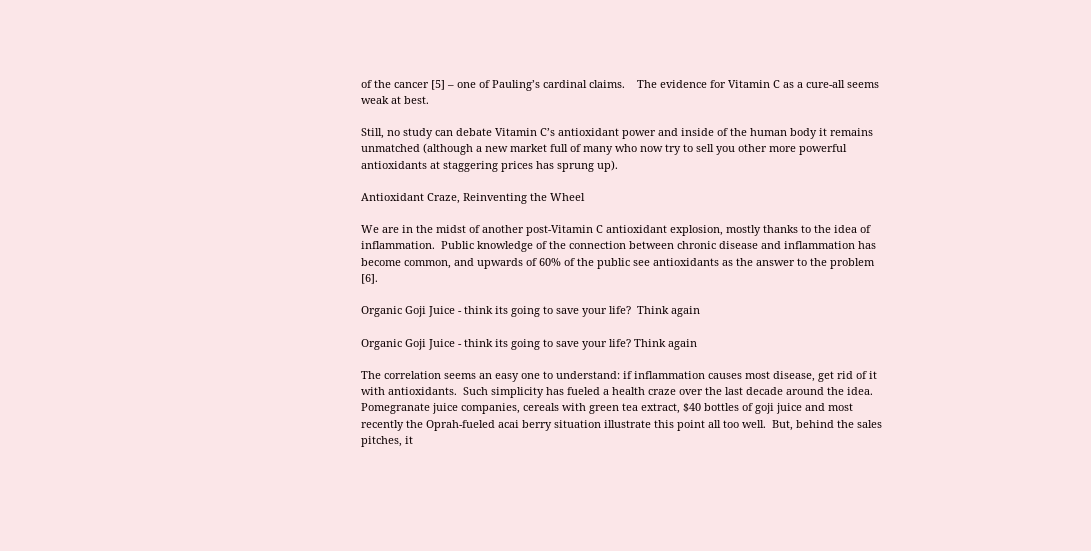of the cancer [5] – one of Pauling’s cardinal claims.    The evidence for Vitamin C as a cure-all seems weak at best.

Still, no study can debate Vitamin C’s antioxidant power and inside of the human body it remains unmatched (although a new market full of many who now try to sell you other more powerful antioxidants at staggering prices has sprung up).

Antioxidant Craze, Reinventing the Wheel

We are in the midst of another post-Vitamin C antioxidant explosion, mostly thanks to the idea of inflammation.  Public knowledge of the connection between chronic disease and inflammation has become common, and upwards of 60% of the public see antioxidants as the answer to the problem [6].

Organic Goji Juice - think its going to save your life?  Think again

Organic Goji Juice - think its going to save your life? Think again

The correlation seems an easy one to understand: if inflammation causes most disease, get rid of it with antioxidants.  Such simplicity has fueled a health craze over the last decade around the idea.  Pomegranate juice companies, cereals with green tea extract, $40 bottles of goji juice and most recently the Oprah-fueled acai berry situation illustrate this point all too well.  But, behind the sales pitches, it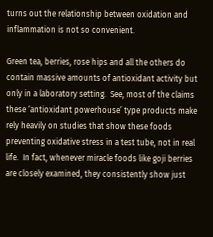turns out the relationship between oxidation and inflammation is not so convenient.

Green tea, berries, rose hips and all the others do contain massive amounts of antioxidant activity but only in a laboratory setting.  See, most of the claims these ‘antioxidant powerhouse’ type products make rely heavily on studies that show these foods preventing oxidative stress in a test tube, not in real life.  In fact, whenever miracle foods like goji berries are closely examined, they consistently show just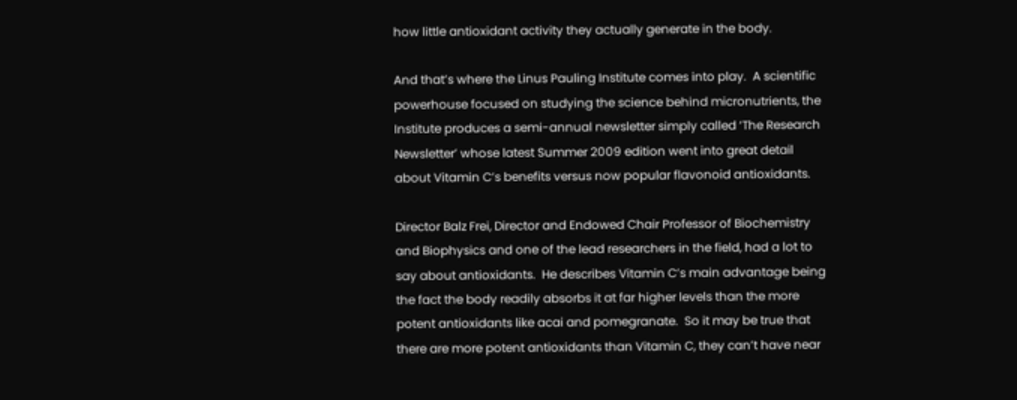how little antioxidant activity they actually generate in the body.

And that’s where the Linus Pauling Institute comes into play.  A scientific powerhouse focused on studying the science behind micronutrients, the Institute produces a semi-annual newsletter simply called ‘The Research Newsletter’ whose latest Summer 2009 edition went into great detail about Vitamin C’s benefits versus now popular flavonoid antioxidants.

Director Balz Frei, Director and Endowed Chair Professor of Biochemistry and Biophysics and one of the lead researchers in the field, had a lot to say about antioxidants.  He describes Vitamin C’s main advantage being the fact the body readily absorbs it at far higher levels than the more potent antioxidants like acai and pomegranate.  So it may be true that there are more potent antioxidants than Vitamin C, they can’t have near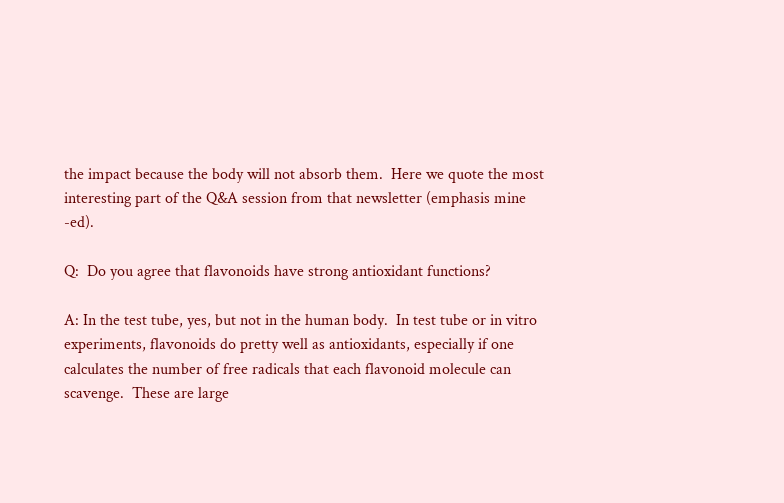the impact because the body will not absorb them.  Here we quote the most interesting part of the Q&A session from that newsletter (emphasis mine -ed).

Q:  Do you agree that flavonoids have strong antioxidant functions?

A: In the test tube, yes, but not in the human body.  In test tube or in vitro experiments, flavonoids do pretty well as antioxidants, especially if one calculates the number of free radicals that each flavonoid molecule can scavenge.  These are large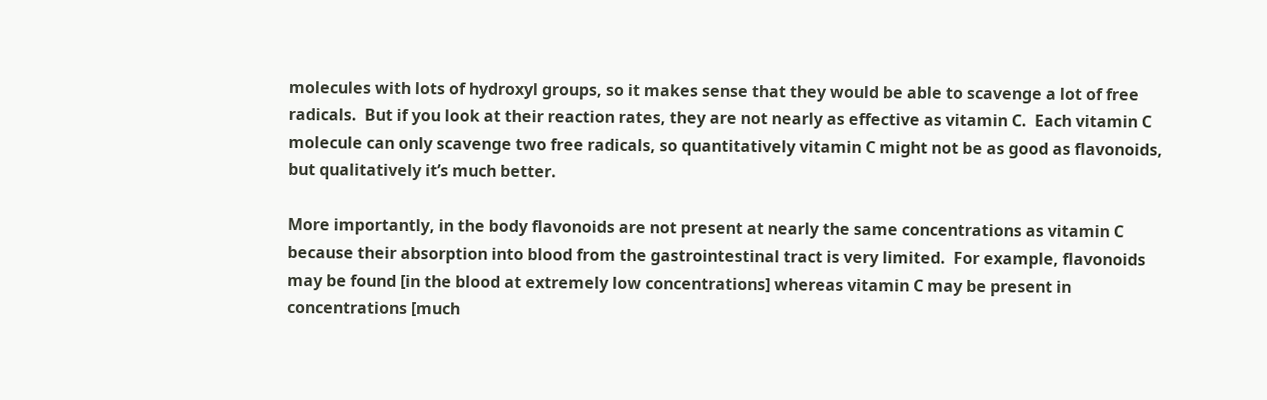molecules with lots of hydroxyl groups, so it makes sense that they would be able to scavenge a lot of free radicals.  But if you look at their reaction rates, they are not nearly as effective as vitamin C.  Each vitamin C molecule can only scavenge two free radicals, so quantitatively vitamin C might not be as good as flavonoids, but qualitatively it’s much better.

More importantly, in the body flavonoids are not present at nearly the same concentrations as vitamin C because their absorption into blood from the gastrointestinal tract is very limited.  For example, flavonoids may be found [in the blood at extremely low concentrations] whereas vitamin C may be present in concentrations [much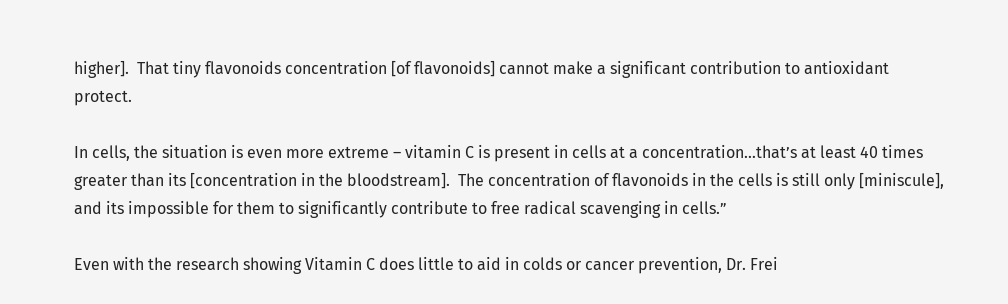higher].  That tiny flavonoids concentration [of flavonoids] cannot make a significant contribution to antioxidant protect.

In cells, the situation is even more extreme – vitamin C is present in cells at a concentration…that’s at least 40 times greater than its [concentration in the bloodstream].  The concentration of flavonoids in the cells is still only [miniscule], and its impossible for them to significantly contribute to free radical scavenging in cells.”

Even with the research showing Vitamin C does little to aid in colds or cancer prevention, Dr. Frei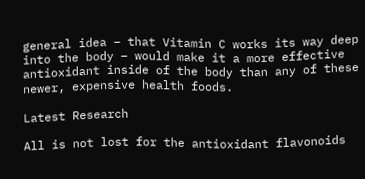general idea – that Vitamin C works its way deep into the body – would make it a more effective antioxidant inside of the body than any of these newer, expensive health foods.

Latest Research

All is not lost for the antioxidant flavonoids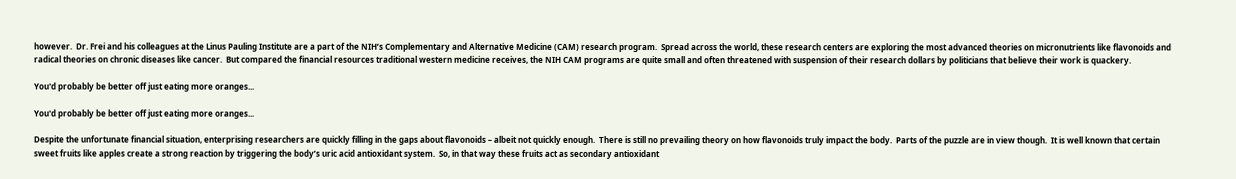however.  Dr. Frei and his colleagues at the Linus Pauling Institute are a part of the NIH’s Complementary and Alternative Medicine (CAM) research program.  Spread across the world, these research centers are exploring the most advanced theories on micronutrients like flavonoids and radical theories on chronic diseases like cancer.  But compared the financial resources traditional western medicine receives, the NIH CAM programs are quite small and often threatened with suspension of their research dollars by politicians that believe their work is quackery.

You'd probably be better off just eating more oranges...

You'd probably be better off just eating more oranges...

Despite the unfortunate financial situation, enterprising researchers are quickly filling in the gaps about flavonoids – albeit not quickly enough.  There is still no prevailing theory on how flavonoids truly impact the body.  Parts of the puzzle are in view though.  It is well known that certain sweet fruits like apples create a strong reaction by triggering the body’s uric acid antioxidant system.  So, in that way these fruits act as secondary antioxidant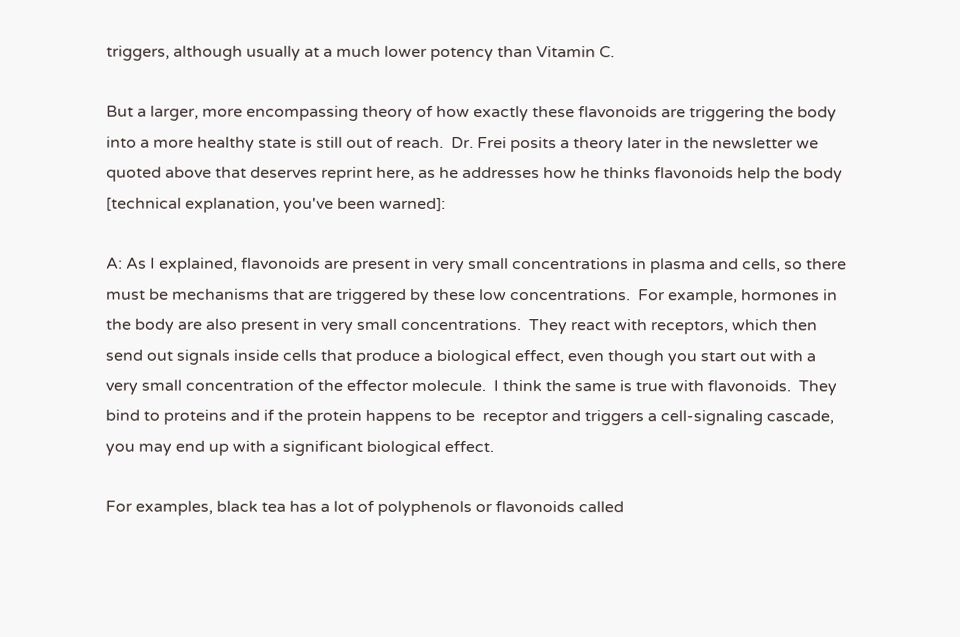triggers, although usually at a much lower potency than Vitamin C.

But a larger, more encompassing theory of how exactly these flavonoids are triggering the body into a more healthy state is still out of reach.  Dr. Frei posits a theory later in the newsletter we quoted above that deserves reprint here, as he addresses how he thinks flavonoids help the body [technical explanation, you've been warned]:

A: As I explained, flavonoids are present in very small concentrations in plasma and cells, so there must be mechanisms that are triggered by these low concentrations.  For example, hormones in the body are also present in very small concentrations.  They react with receptors, which then send out signals inside cells that produce a biological effect, even though you start out with a very small concentration of the effector molecule.  I think the same is true with flavonoids.  They bind to proteins and if the protein happens to be  receptor and triggers a cell-signaling cascade, you may end up with a significant biological effect.

For examples, black tea has a lot of polyphenols or flavonoids called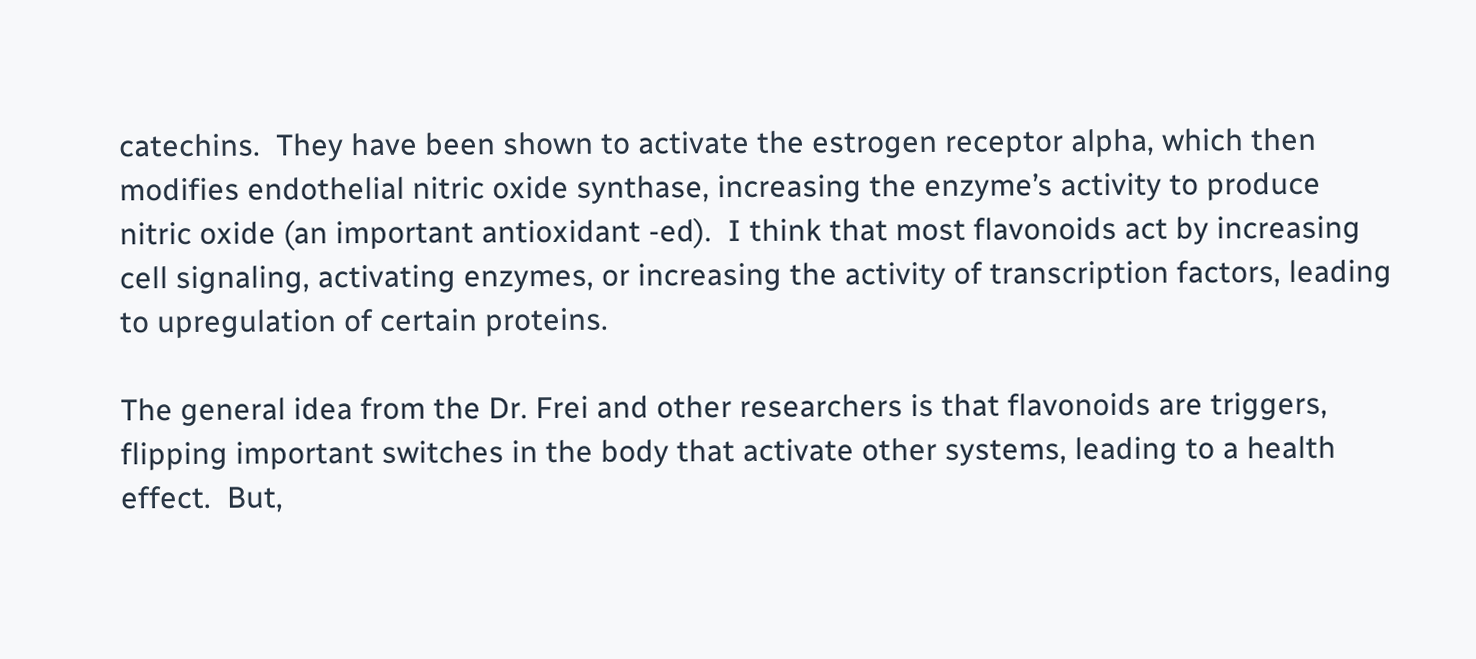catechins.  They have been shown to activate the estrogen receptor alpha, which then modifies endothelial nitric oxide synthase, increasing the enzyme’s activity to produce nitric oxide (an important antioxidant -ed).  I think that most flavonoids act by increasing cell signaling, activating enzymes, or increasing the activity of transcription factors, leading to upregulation of certain proteins.

The general idea from the Dr. Frei and other researchers is that flavonoids are triggers, flipping important switches in the body that activate other systems, leading to a health effect.  But,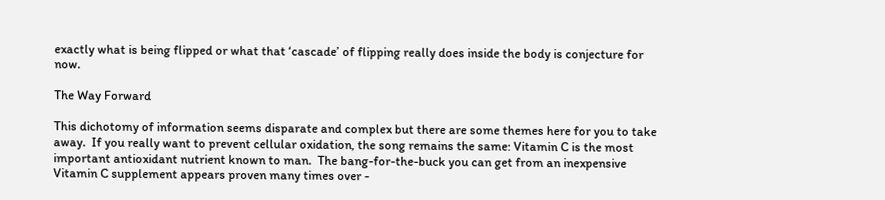exactly what is being flipped or what that ‘cascade’ of flipping really does inside the body is conjecture for now.

The Way Forward

This dichotomy of information seems disparate and complex but there are some themes here for you to take away.  If you really want to prevent cellular oxidation, the song remains the same: Vitamin C is the most important antioxidant nutrient known to man.  The bang-for-the-buck you can get from an inexpensive Vitamin C supplement appears proven many times over -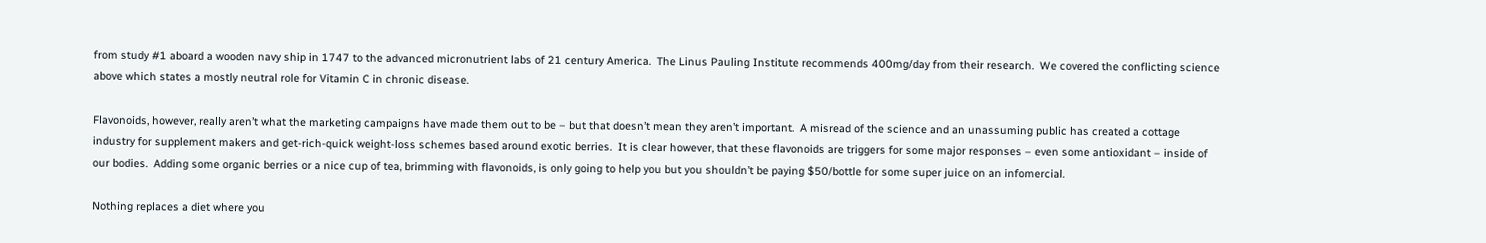from study #1 aboard a wooden navy ship in 1747 to the advanced micronutrient labs of 21 century America.  The Linus Pauling Institute recommends 400mg/day from their research.  We covered the conflicting science above which states a mostly neutral role for Vitamin C in chronic disease.

Flavonoids, however, really aren’t what the marketing campaigns have made them out to be – but that doesn’t mean they aren’t important.  A misread of the science and an unassuming public has created a cottage industry for supplement makers and get-rich-quick weight-loss schemes based around exotic berries.  It is clear however, that these flavonoids are triggers for some major responses – even some antioxidant – inside of our bodies.  Adding some organic berries or a nice cup of tea, brimming with flavonoids, is only going to help you but you shouldn’t be paying $50/bottle for some super juice on an infomercial.

Nothing replaces a diet where you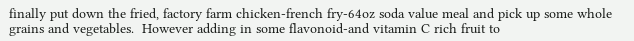finally put down the fried, factory farm chicken-french fry-64oz soda value meal and pick up some whole grains and vegetables.  However adding in some flavonoid-and vitamin C rich fruit to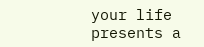your life presents a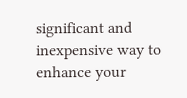significant and inexpensive way to enhance your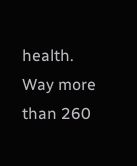health.  Way more than 260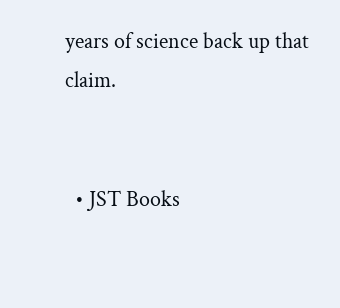years of science back up that claim.


  • JST Books